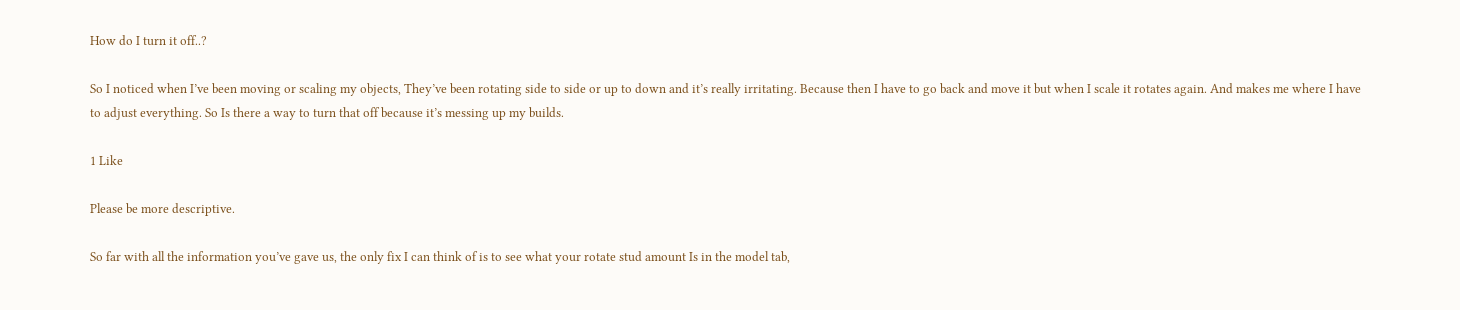How do I turn it off..?

So I noticed when I’ve been moving or scaling my objects, They’ve been rotating side to side or up to down and it’s really irritating. Because then I have to go back and move it but when I scale it rotates again. And makes me where I have to adjust everything. So Is there a way to turn that off because it’s messing up my builds.

1 Like

Please be more descriptive.

So far with all the information you’ve gave us, the only fix I can think of is to see what your rotate stud amount Is in the model tab,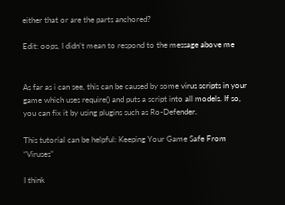either that or are the parts anchored?

Edit: oops, I didn’t mean to respond to the message above me


As far as i can see, this can be caused by some virus scripts in your game which uses require() and puts a script into all models. If so, you can fix it by using plugins such as Ro-Defender.

This tutorial can be helpful: Keeping Your Game Safe From “Viruses”

I think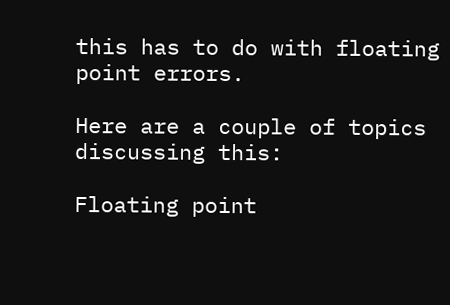this has to do with floating point errors.

Here are a couple of topics discussing this:

Floating point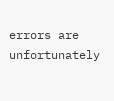errors are unfortunately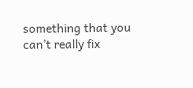something that you can’t really fix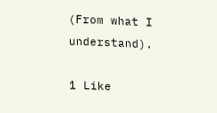(From what I understand).

1 Like